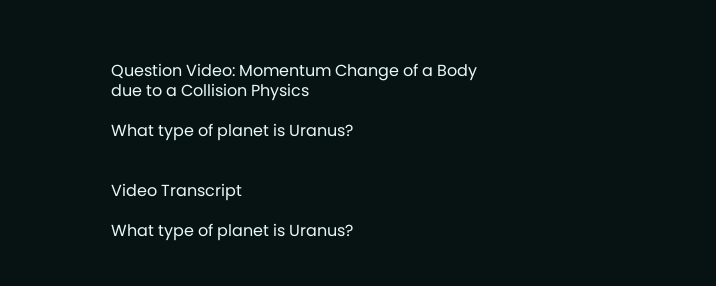Question Video: Momentum Change of a Body due to a Collision Physics

What type of planet is Uranus?


Video Transcript

What type of planet is Uranus?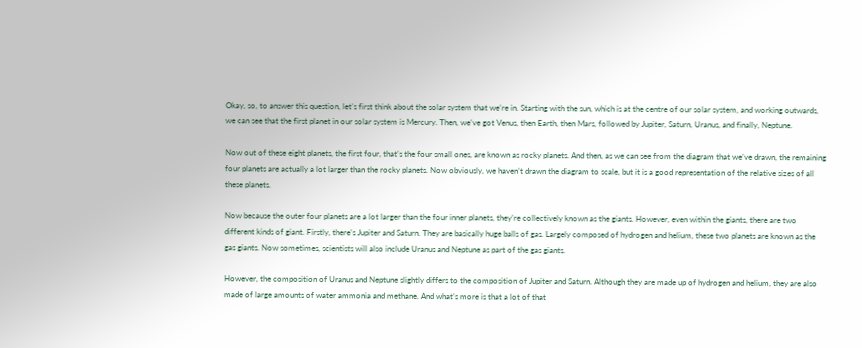Okay, so, to answer this question, let’s first think about the solar system that we’re in. Starting with the sun, which is at the centre of our solar system, and working outwards, we can see that the first planet in our solar system is Mercury. Then, we’ve got Venus, then Earth, then Mars, followed by Jupiter, Saturn, Uranus, and finally, Neptune.

Now out of these eight planets, the first four, that’s the four small ones, are known as rocky planets. And then, as we can see from the diagram that we’ve drawn, the remaining four planets are actually a lot larger than the rocky planets. Now obviously, we haven’t drawn the diagram to scale, but it is a good representation of the relative sizes of all these planets.

Now because the outer four planets are a lot larger than the four inner planets, they’re collectively known as the giants. However, even within the giants, there are two different kinds of giant. Firstly, there’s Jupiter and Saturn. They are basically huge balls of gas. Largely composed of hydrogen and helium, these two planets are known as the gas giants. Now sometimes, scientists will also include Uranus and Neptune as part of the gas giants.

However, the composition of Uranus and Neptune slightly differs to the composition of Jupiter and Saturn. Although they are made up of hydrogen and helium, they are also made of large amounts of water ammonia and methane. And what’s more is that a lot of that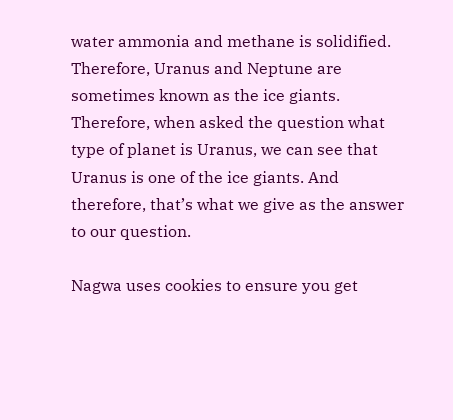water ammonia and methane is solidified. Therefore, Uranus and Neptune are sometimes known as the ice giants. Therefore, when asked the question what type of planet is Uranus, we can see that Uranus is one of the ice giants. And therefore, that’s what we give as the answer to our question.

Nagwa uses cookies to ensure you get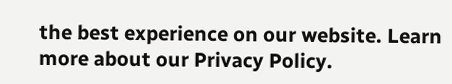the best experience on our website. Learn more about our Privacy Policy.